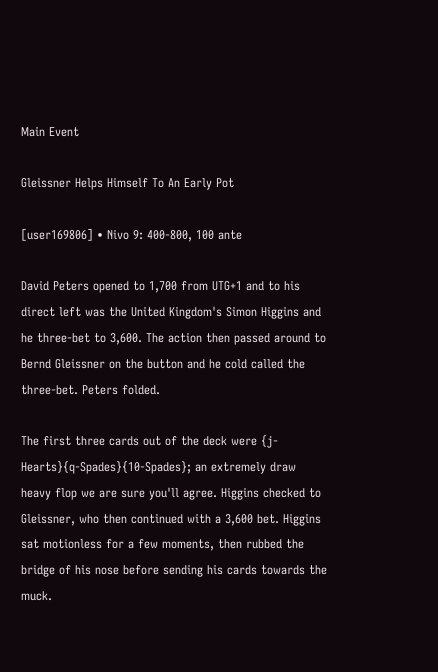Main Event

Gleissner Helps Himself To An Early Pot

[user169806] • Nivo 9: 400-800, 100 ante

David Peters opened to 1,700 from UTG+1 and to his direct left was the United Kingdom's Simon Higgins and he three-bet to 3,600. The action then passed around to Bernd Gleissner on the button and he cold called the three-bet. Peters folded.

The first three cards out of the deck were {j-Hearts}{q-Spades}{10-Spades}; an extremely draw heavy flop we are sure you'll agree. Higgins checked to Gleissner, who then continued with a 3,600 bet. Higgins sat motionless for a few moments, then rubbed the bridge of his nose before sending his cards towards the muck.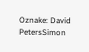Oznake: David PetersSimon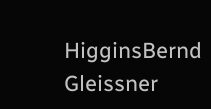HigginsBernd Gleissner